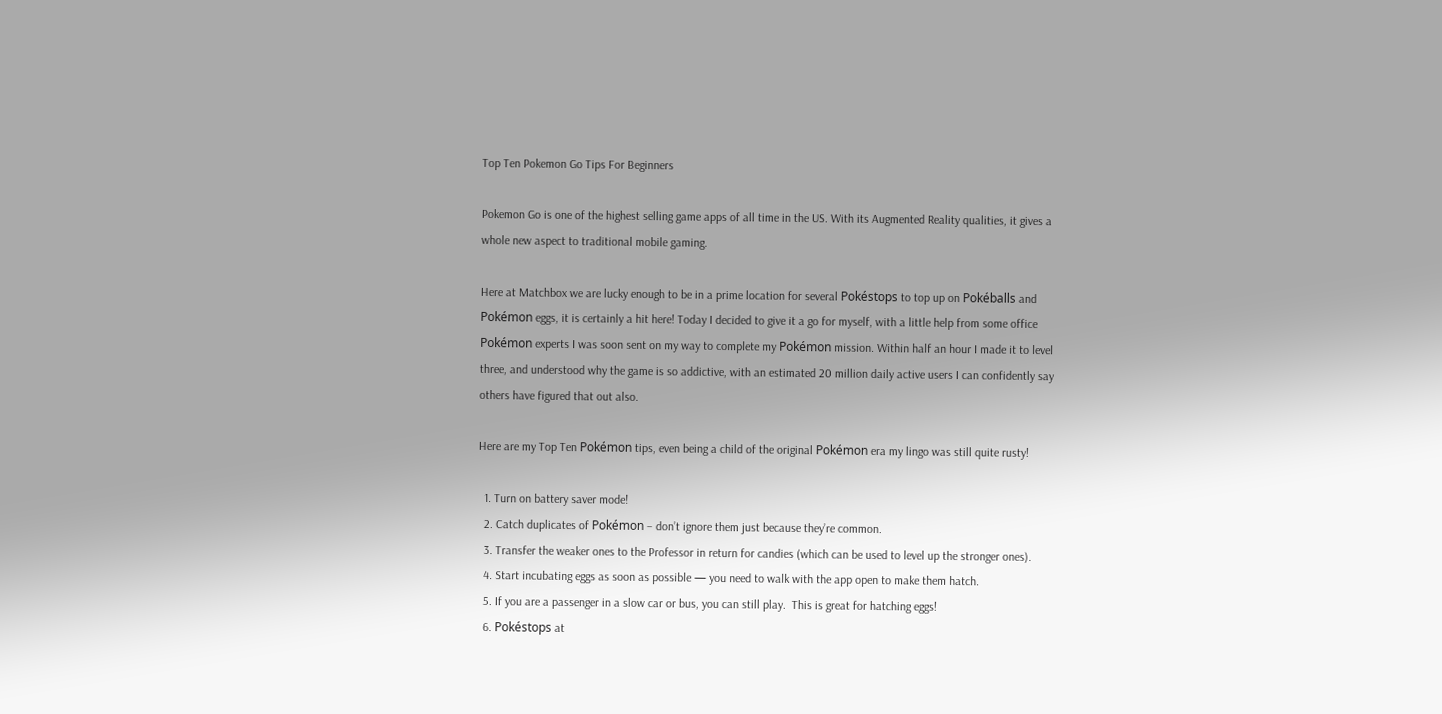Top Ten Pokemon Go Tips For Beginners

Pokemon Go is one of the highest selling game apps of all time in the US. With its Augmented Reality qualities, it gives a whole new aspect to traditional mobile gaming.

Here at Matchbox we are lucky enough to be in a prime location for several Pokéstops to top up on Pokéballs and Pokémon eggs, it is certainly a hit here! Today I decided to give it a go for myself, with a little help from some office Pokémon experts I was soon sent on my way to complete my Pokémon mission. Within half an hour I made it to level three, and understood why the game is so addictive, with an estimated 20 million daily active users I can confidently say others have figured that out also.

Here are my Top Ten Pokémon tips, even being a child of the original Pokémon era my lingo was still quite rusty!

  1. Turn on battery saver mode!
  2. Catch duplicates of Pokémon – don’t ignore them just because they’re common.
  3. Transfer the weaker ones to the Professor in return for candies (which can be used to level up the stronger ones).
  4. Start incubating eggs as soon as possible — you need to walk with the app open to make them hatch.
  5. If you are a passenger in a slow car or bus, you can still play.  This is great for hatching eggs!
  6. Pokéstops at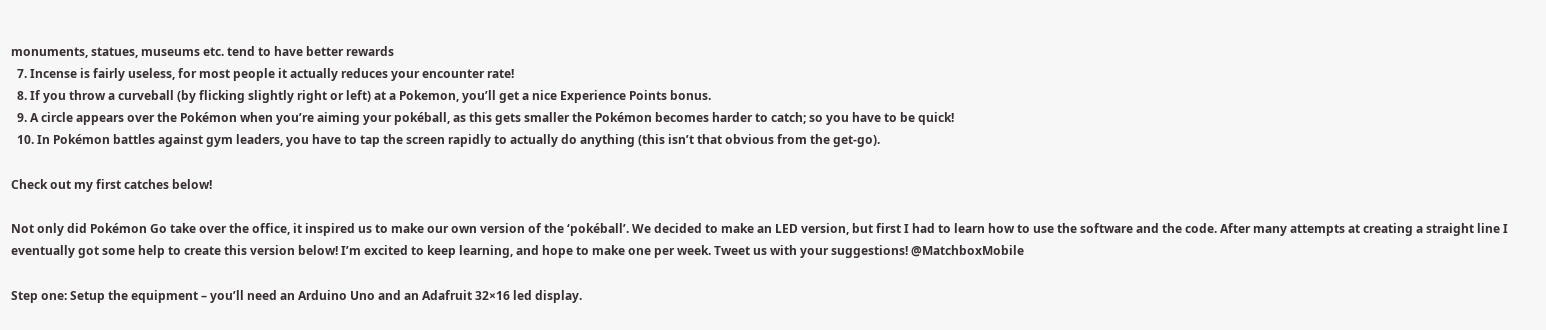monuments, statues, museums etc. tend to have better rewards
  7. Incense is fairly useless, for most people it actually reduces your encounter rate!
  8. If you throw a curveball (by flicking slightly right or left) at a Pokemon, you’ll get a nice Experience Points bonus.
  9. A circle appears over the Pokémon when you’re aiming your pokéball, as this gets smaller the Pokémon becomes harder to catch; so you have to be quick!
  10. In Pokémon battles against gym leaders, you have to tap the screen rapidly to actually do anything (this isn’t that obvious from the get-go).

Check out my first catches below!

Not only did Pokémon Go take over the office, it inspired us to make our own version of the ‘pokéball’. We decided to make an LED version, but first I had to learn how to use the software and the code. After many attempts at creating a straight line I eventually got some help to create this version below! I’m excited to keep learning, and hope to make one per week. Tweet us with your suggestions! @MatchboxMobile

Step one: Setup the equipment – you’ll need an Arduino Uno and an Adafruit 32×16 led display.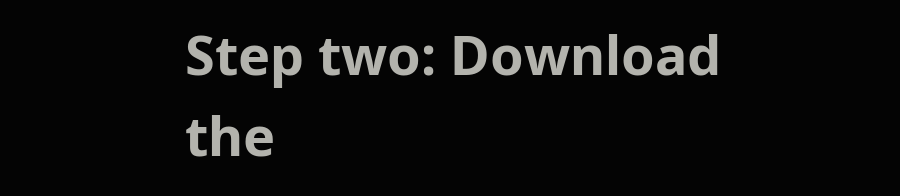Step two: Download the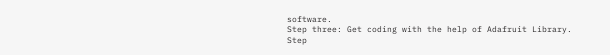software.
Step three: Get coding with the help of Adafruit Library.
Step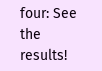four: See the results!